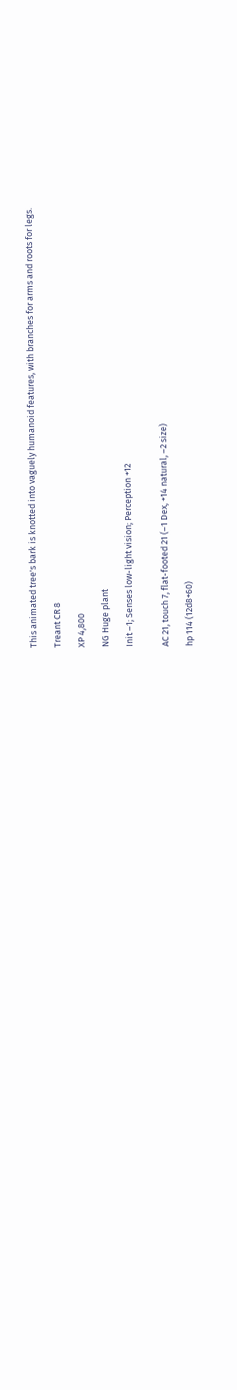This animated tree's bark is knotted into vaguely humanoid features, with branches for arms and roots for legs.

Treant CR 8

XP 4,800

NG Huge plant

Init –1; Senses low-light vision; Perception +12


AC 21, touch 7, flat-footed 21 (–1 Dex, +14 natural, –2 size)

hp 114 (12d8+60)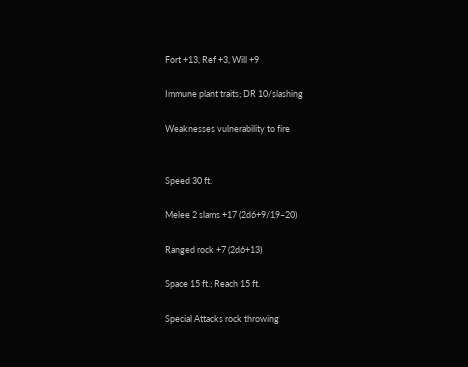Fort +13, Ref +3, Will +9

Immune plant traits; DR 10/slashing

Weaknesses vulnerability to fire


Speed 30 ft.

Melee 2 slams +17 (2d6+9/19–20)

Ranged rock +7 (2d6+13)

Space 15 ft.; Reach 15 ft.

Special Attacks rock throwing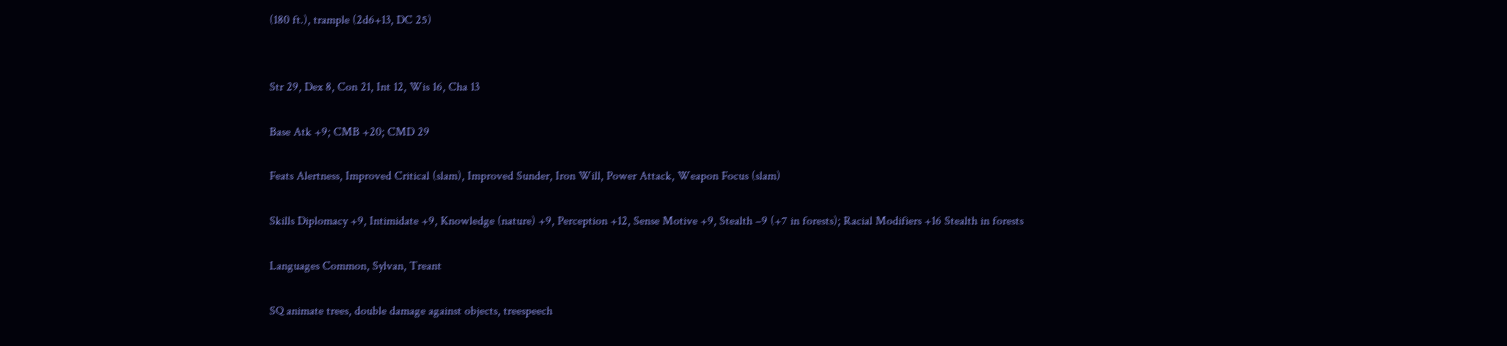(180 ft.), trample (2d6+13, DC 25)


Str 29, Dex 8, Con 21, Int 12, Wis 16, Cha 13

Base Atk +9; CMB +20; CMD 29

Feats Alertness, Improved Critical (slam), Improved Sunder, Iron Will, Power Attack, Weapon Focus (slam)

Skills Diplomacy +9, Intimidate +9, Knowledge (nature) +9, Perception +12, Sense Motive +9, Stealth –9 (+7 in forests); Racial Modifiers +16 Stealth in forests

Languages Common, Sylvan, Treant

SQ animate trees, double damage against objects, treespeech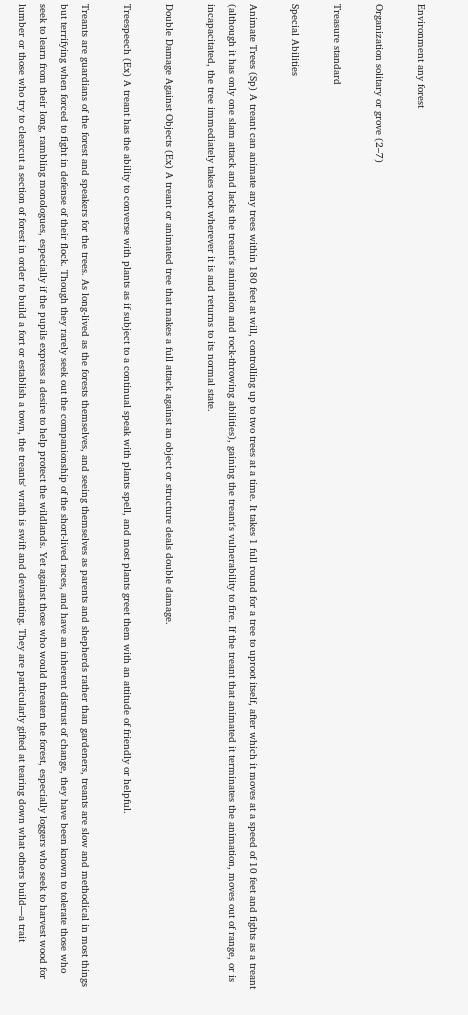Environment any forest

Organization solitary or grove (2–7)

Treasure standard

Special Abilities

Animate Trees (Sp) A treant can animate any trees within 180 feet at will, controlling up to two trees at a time. It takes 1 full round for a tree to uproot itself, after which it moves at a speed of 10 feet and fights as a treant (although it has only one slam attack and lacks the treant's animation and rock-throwing abilities), gaining the treant's vulnerability to fire. If the treant that animated it terminates the animation, moves out of range, or is incapacitated, the tree immediately takes root wherever it is and returns to its normal state.

Double Damage Against Objects (Ex) A treant or animated tree that makes a full attack against an object or structure deals double damage.

Treespeech (Ex) A treant has the ability to converse with plants as if subject to a continual speak with plants spell, and most plants greet them with an attitude of friendly or helpful.

Treants are guardians of the forest and speakers for the trees. As long-lived as the forests themselves, and seeing themselves as parents and shepherds rather than gardeners, treants are slow and methodical in most things but terrifying when forced to fight in defense of their flock. Though they rarely seek out the companionship of the short-lived races, and have an inherent distrust of change, they have been known to tolerate those who seek to learn from their long, rambling monologues, especially if the pupils express a desire to help protect the wildlands. Yet against those who would threaten the forest, especially loggers who seek to harvest wood for lumber or those who try to clearcut a section of forest in order to build a fort or establish a town, the treants' wrath is swift and devastating. They are particularly gifted at tearing down what others build—a trait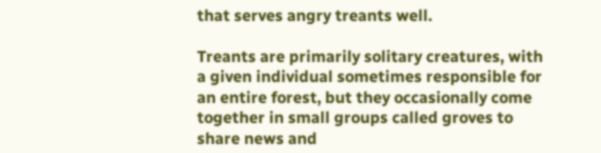that serves angry treants well.

Treants are primarily solitary creatures, with a given individual sometimes responsible for an entire forest, but they occasionally come together in small groups called groves to share news and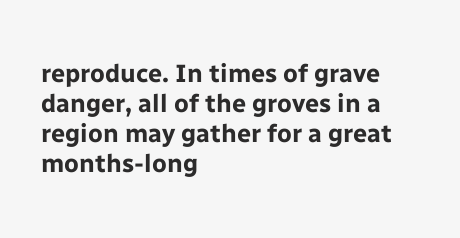reproduce. In times of grave danger, all of the groves in a region may gather for a great months-long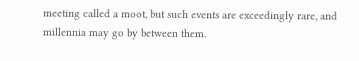meeting called a moot, but such events are exceedingly rare, and millennia may go by between them.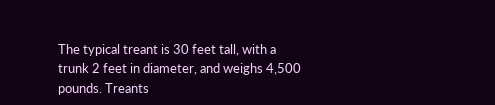The typical treant is 30 feet tall, with a trunk 2 feet in diameter, and weighs 4,500 pounds. Treants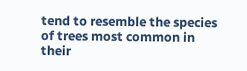tend to resemble the species of trees most common in their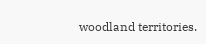woodland territories.